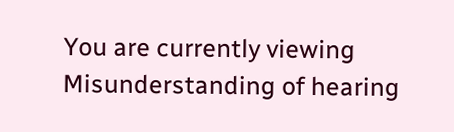You are currently viewing Misunderstanding of hearing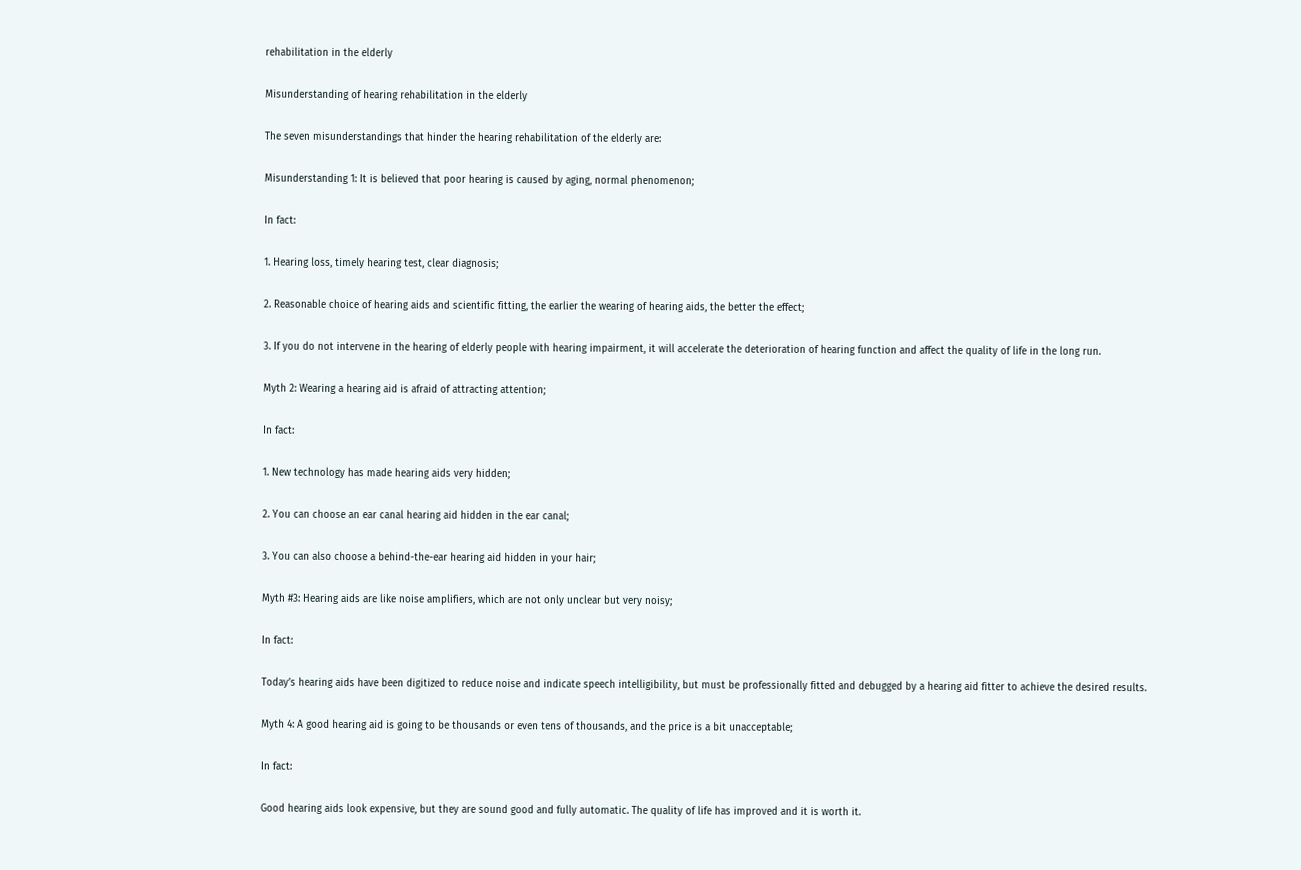rehabilitation in the elderly

Misunderstanding of hearing rehabilitation in the elderly

The seven misunderstandings that hinder the hearing rehabilitation of the elderly are:

Misunderstanding 1: It is believed that poor hearing is caused by aging, normal phenomenon;

In fact:

1. Hearing loss, timely hearing test, clear diagnosis;

2. Reasonable choice of hearing aids and scientific fitting, the earlier the wearing of hearing aids, the better the effect;

3. If you do not intervene in the hearing of elderly people with hearing impairment, it will accelerate the deterioration of hearing function and affect the quality of life in the long run.

Myth 2: Wearing a hearing aid is afraid of attracting attention;

In fact:

1. New technology has made hearing aids very hidden;

2. You can choose an ear canal hearing aid hidden in the ear canal;

3. You can also choose a behind-the-ear hearing aid hidden in your hair;

Myth #3: Hearing aids are like noise amplifiers, which are not only unclear but very noisy;

In fact:

Today’s hearing aids have been digitized to reduce noise and indicate speech intelligibility, but must be professionally fitted and debugged by a hearing aid fitter to achieve the desired results.

Myth 4: A good hearing aid is going to be thousands or even tens of thousands, and the price is a bit unacceptable;

In fact:

Good hearing aids look expensive, but they are sound good and fully automatic. The quality of life has improved and it is worth it.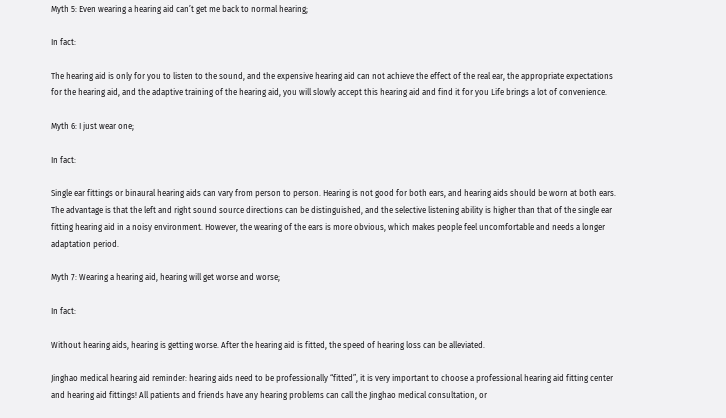Myth 5: Even wearing a hearing aid can’t get me back to normal hearing;

In fact:

The hearing aid is only for you to listen to the sound, and the expensive hearing aid can not achieve the effect of the real ear, the appropriate expectations for the hearing aid, and the adaptive training of the hearing aid, you will slowly accept this hearing aid and find it for you Life brings a lot of convenience.

Myth 6: I just wear one;

In fact:

Single ear fittings or binaural hearing aids can vary from person to person. Hearing is not good for both ears, and hearing aids should be worn at both ears. The advantage is that the left and right sound source directions can be distinguished, and the selective listening ability is higher than that of the single ear fitting hearing aid in a noisy environment. However, the wearing of the ears is more obvious, which makes people feel uncomfortable and needs a longer adaptation period.

Myth 7: Wearing a hearing aid, hearing will get worse and worse;

In fact:

Without hearing aids, hearing is getting worse. After the hearing aid is fitted, the speed of hearing loss can be alleviated.

Jinghao medical hearing aid reminder: hearing aids need to be professionally “fitted”, it is very important to choose a professional hearing aid fitting center and hearing aid fittings! All patients and friends have any hearing problems can call the Jinghao medical consultation, or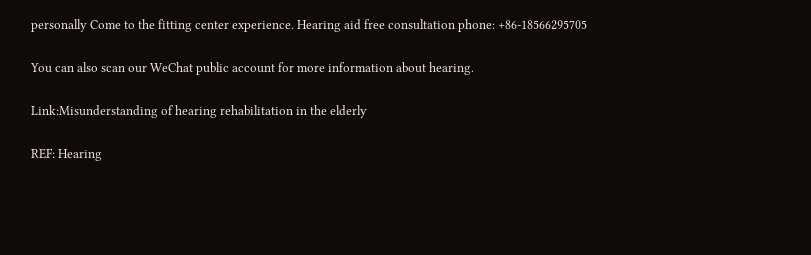personally Come to the fitting center experience. Hearing aid free consultation phone: +86-18566295705

You can also scan our WeChat public account for more information about hearing.

Link:Misunderstanding of hearing rehabilitation in the elderly

REF: Hearing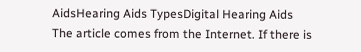AidsHearing Aids TypesDigital Hearing Aids
The article comes from the Internet. If there is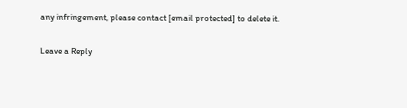any infringement, please contact [email protected] to delete it.

Leave a Reply